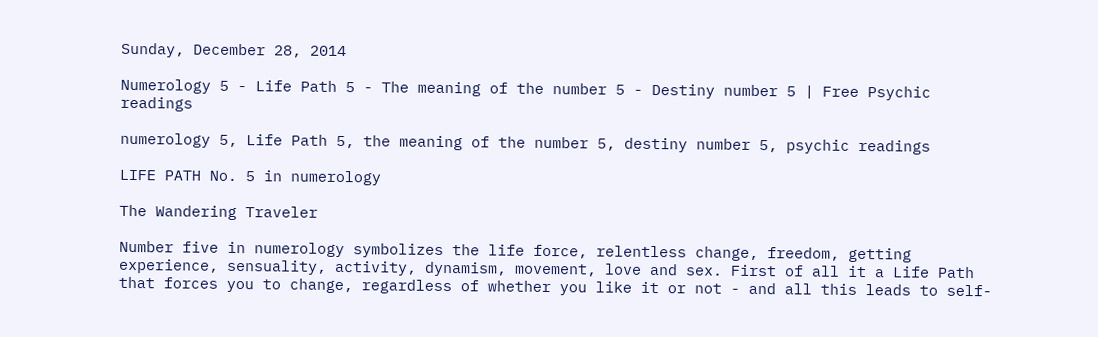Sunday, December 28, 2014

Numerology 5 - Life Path 5 - The meaning of the number 5 - Destiny number 5 | Free Psychic readings

numerology 5, Life Path 5, the meaning of the number 5, destiny number 5, psychic readings

LIFE PATH No. 5 in numerology

The Wandering Traveler

Number five in numerology symbolizes the life force, relentless change, freedom, getting experience, sensuality, activity, dynamism, movement, love and sex. First of all it a Life Path that forces you to change, regardless of whether you like it or not - and all this leads to self-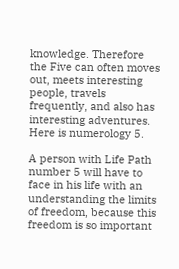knowledge. Therefore the Five can often moves out, meets interesting people, travels frequently, and also has interesting adventures. Here is numerology 5.

A person with Life Path number 5 will have to face in his life with an understanding the limits of freedom, because this freedom is so important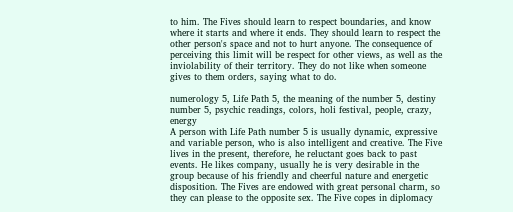to him. The Fives should learn to respect boundaries, and know where it starts and where it ends. They should learn to respect the other person's space and not to hurt anyone. The consequence of perceiving this limit will be respect for other views, as well as the inviolability of their territory. They do not like when someone gives to them orders, saying what to do.

numerology 5, Life Path 5, the meaning of the number 5, destiny number 5, psychic readings, colors, holi festival, people, crazy, energy
A person with Life Path number 5 is usually dynamic, expressive and variable person, who is also intelligent and creative. The Five lives in the present, therefore, he reluctant goes back to past events. He likes company, usually he is very desirable in the group because of his friendly and cheerful nature and energetic disposition. The Fives are endowed with great personal charm, so they can please to the opposite sex. The Five copes in diplomacy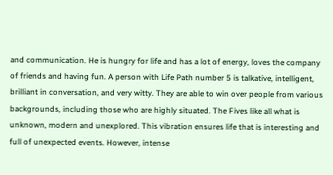and communication. He is hungry for life and has a lot of energy, loves the company of friends and having fun. A person with Life Path number 5 is talkative, intelligent, brilliant in conversation, and very witty. They are able to win over people from various backgrounds, including those who are highly situated. The Fives like all what is unknown, modern and unexplored. This vibration ensures life that is interesting and full of unexpected events. However, intense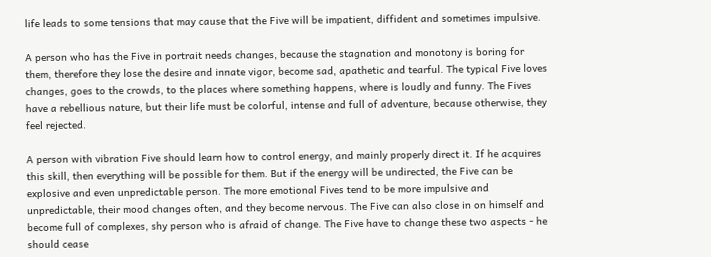life leads to some tensions that may cause that the Five will be impatient, diffident and sometimes impulsive.

A person who has the Five in portrait needs changes, because the stagnation and monotony is boring for them, therefore they lose the desire and innate vigor, become sad, apathetic and tearful. The typical Five loves changes, goes to the crowds, to the places where something happens, where is loudly and funny. The Fives have a rebellious nature, but their life must be colorful, intense and full of adventure, because otherwise, they feel rejected.

A person with vibration Five should learn how to control energy, and mainly properly direct it. If he acquires this skill, then everything will be possible for them. But if the energy will be undirected, the Five can be explosive and even unpredictable person. The more emotional Fives tend to be more impulsive and unpredictable, their mood changes often, and they become nervous. The Five can also close in on himself and become full of complexes, shy person who is afraid of change. The Five have to change these two aspects - he should cease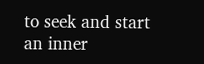to seek and start an inner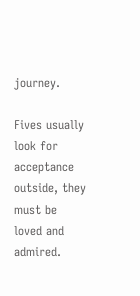journey.

Fives usually look for acceptance outside, they must be loved and admired.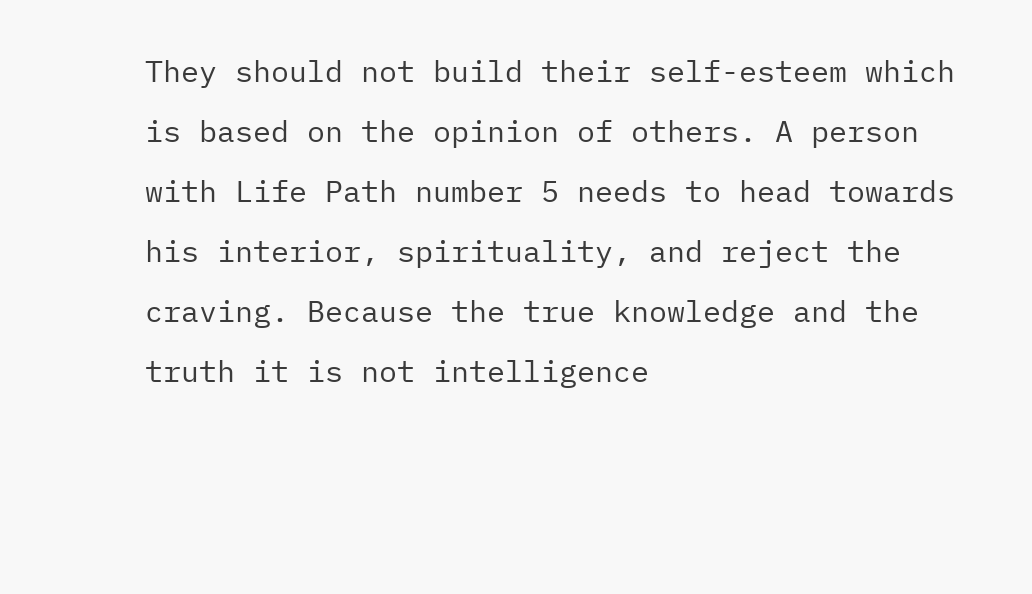They should not build their self-esteem which is based on the opinion of others. A person with Life Path number 5 needs to head towards his interior, spirituality, and reject the craving. Because the true knowledge and the truth it is not intelligence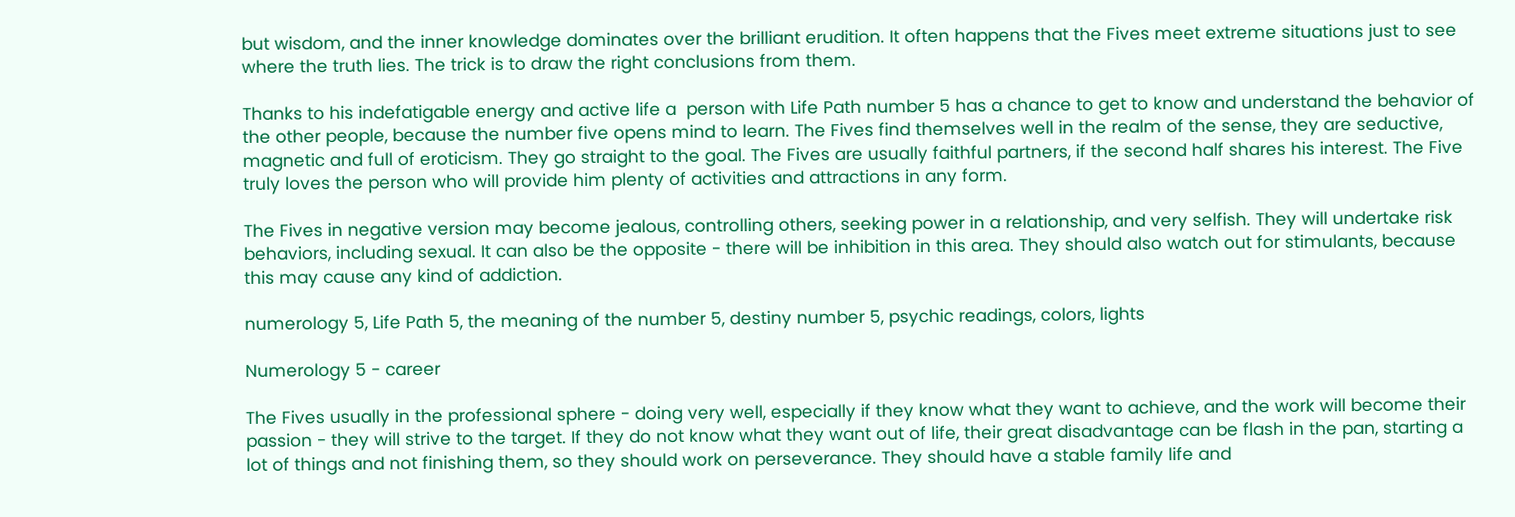but wisdom, and the inner knowledge dominates over the brilliant erudition. It often happens that the Fives meet extreme situations just to see where the truth lies. The trick is to draw the right conclusions from them.

Thanks to his indefatigable energy and active life a  person with Life Path number 5 has a chance to get to know and understand the behavior of the other people, because the number five opens mind to learn. The Fives find themselves well in the realm of the sense, they are seductive, magnetic and full of eroticism. They go straight to the goal. The Fives are usually faithful partners, if the second half shares his interest. The Five truly loves the person who will provide him plenty of activities and attractions in any form.

The Fives in negative version may become jealous, controlling others, seeking power in a relationship, and very selfish. They will undertake risk behaviors, including sexual. It can also be the opposite - there will be inhibition in this area. They should also watch out for stimulants, because this may cause any kind of addiction.

numerology 5, Life Path 5, the meaning of the number 5, destiny number 5, psychic readings, colors, lights

Numerology 5 - career

The Fives usually in the professional sphere - doing very well, especially if they know what they want to achieve, and the work will become their passion - they will strive to the target. If they do not know what they want out of life, their great disadvantage can be flash in the pan, starting a lot of things and not finishing them, so they should work on perseverance. They should have a stable family life and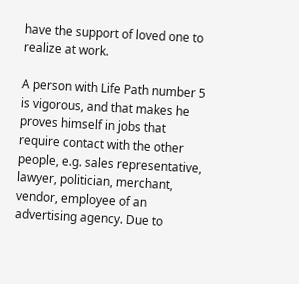have the support of loved one to realize at work.

A person with Life Path number 5 is vigorous, and that makes he proves himself in jobs that require contact with the other people, e.g. sales representative, lawyer, politician, merchant, vendor, employee of an advertising agency. Due to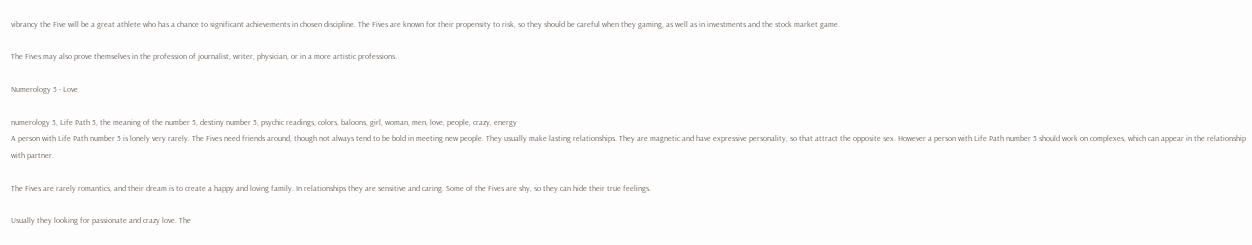vibrancy the Five will be a great athlete who has a chance to significant achievements in chosen discipline. The Fives are known for their propensity to risk, so they should be careful when they gaming, as well as in investments and the stock market game.

The Fives may also prove themselves in the profession of journalist, writer, physician, or in a more artistic professions.

Numerology 5 - Love

numerology 5, Life Path 5, the meaning of the number 5, destiny number 5, psychic readings, colors, baloons, girl, woman, men, love, people, crazy, energy
A person with Life Path number 5 is lonely very rarely. The Fives need friends around, though not always tend to be bold in meeting new people. They usually make lasting relationships. They are magnetic and have expressive personality, so that attract the opposite sex. However a person with Life Path number 5 should work on complexes, which can appear in the relationship with partner.

The Fives are rarely romantics, and their dream is to create a happy and loving family. In relationships they are sensitive and caring. Some of the Fives are shy, so they can hide their true feelings.

Usually they looking for passionate and crazy love. The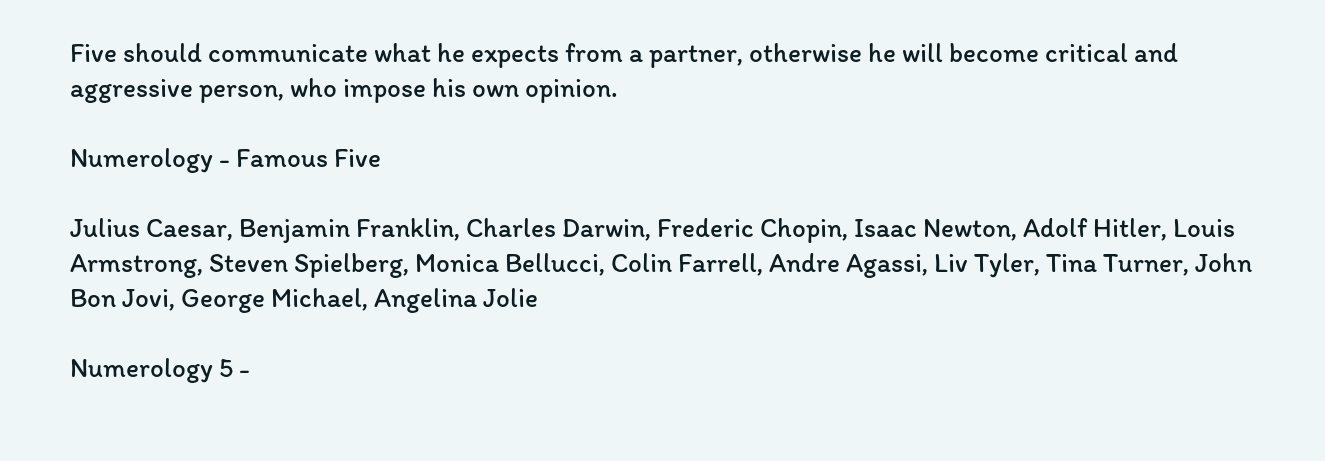Five should communicate what he expects from a partner, otherwise he will become critical and aggressive person, who impose his own opinion.

Numerology - Famous Five

Julius Caesar, Benjamin Franklin, Charles Darwin, Frederic Chopin, Isaac Newton, Adolf Hitler, Louis Armstrong, Steven Spielberg, Monica Bellucci, Colin Farrell, Andre Agassi, Liv Tyler, Tina Turner, John Bon Jovi, George Michael, Angelina Jolie

Numerology 5 -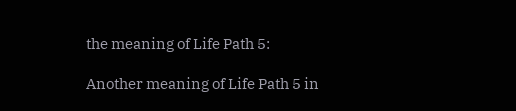the meaning of Life Path 5:

Another meaning of Life Path 5 in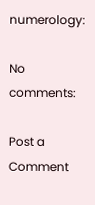numerology:

No comments:

Post a Comment